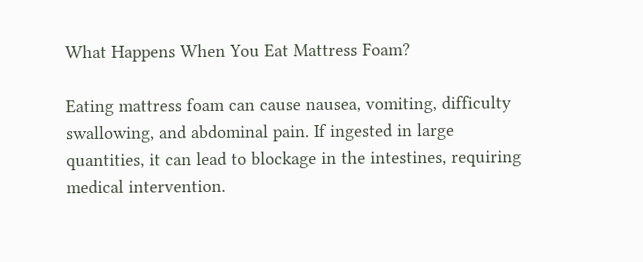What Happens When You Eat Mattress Foam?

Eating mattress foam can cause nausea, vomiting, difficulty swallowing, and abdominal pain. If ingested in large quantities, it can lead to blockage in the intestines, requiring medical intervention.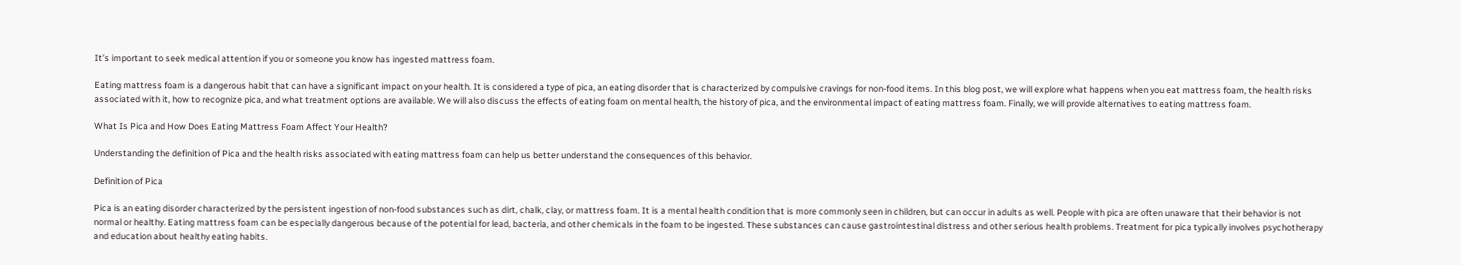It’s important to seek medical attention if you or someone you know has ingested mattress foam.

Eating mattress foam is a dangerous habit that can have a significant impact on your health. It is considered a type of pica, an eating disorder that is characterized by compulsive cravings for non-food items. In this blog post, we will explore what happens when you eat mattress foam, the health risks associated with it, how to recognize pica, and what treatment options are available. We will also discuss the effects of eating foam on mental health, the history of pica, and the environmental impact of eating mattress foam. Finally, we will provide alternatives to eating mattress foam.

What Is Pica and How Does Eating Mattress Foam Affect Your Health?

Understanding the definition of Pica and the health risks associated with eating mattress foam can help us better understand the consequences of this behavior.

Definition of Pica

Pica is an eating disorder characterized by the persistent ingestion of non-food substances such as dirt, chalk, clay, or mattress foam. It is a mental health condition that is more commonly seen in children, but can occur in adults as well. People with pica are often unaware that their behavior is not normal or healthy. Eating mattress foam can be especially dangerous because of the potential for lead, bacteria, and other chemicals in the foam to be ingested. These substances can cause gastrointestinal distress and other serious health problems. Treatment for pica typically involves psychotherapy and education about healthy eating habits.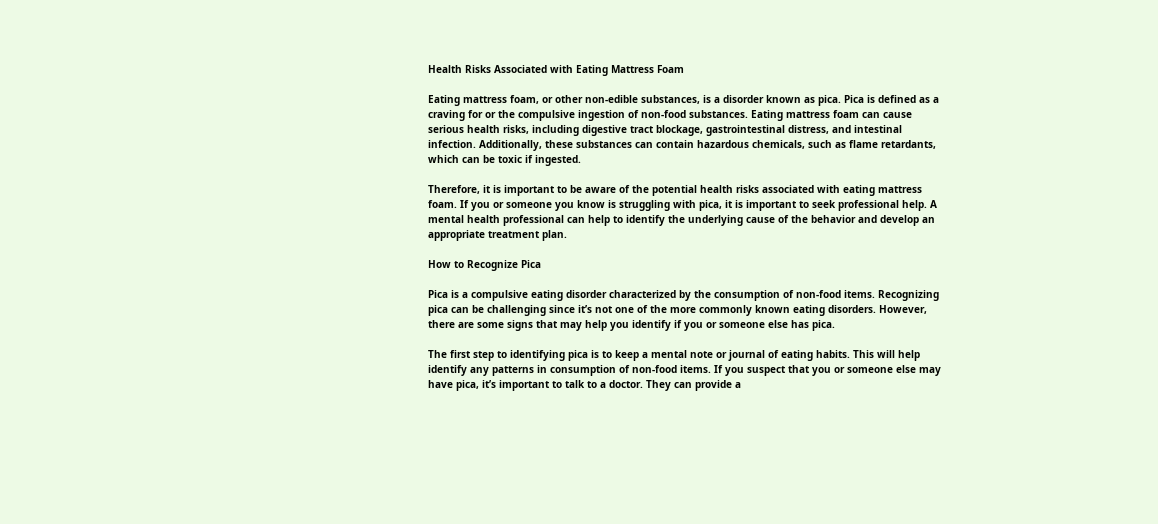Health Risks Associated with Eating Mattress Foam

Eating mattress foam, or other non-edible substances, is a disorder known as pica. Pica is defined as a craving for or the compulsive ingestion of non-food substances. Eating mattress foam can cause serious health risks, including digestive tract blockage, gastrointestinal distress, and intestinal infection. Additionally, these substances can contain hazardous chemicals, such as flame retardants, which can be toxic if ingested.

Therefore, it is important to be aware of the potential health risks associated with eating mattress foam. If you or someone you know is struggling with pica, it is important to seek professional help. A mental health professional can help to identify the underlying cause of the behavior and develop an appropriate treatment plan.

How to Recognize Pica

Pica is a compulsive eating disorder characterized by the consumption of non-food items. Recognizing pica can be challenging since it’s not one of the more commonly known eating disorders. However, there are some signs that may help you identify if you or someone else has pica.

The first step to identifying pica is to keep a mental note or journal of eating habits. This will help identify any patterns in consumption of non-food items. If you suspect that you or someone else may have pica, it’s important to talk to a doctor. They can provide a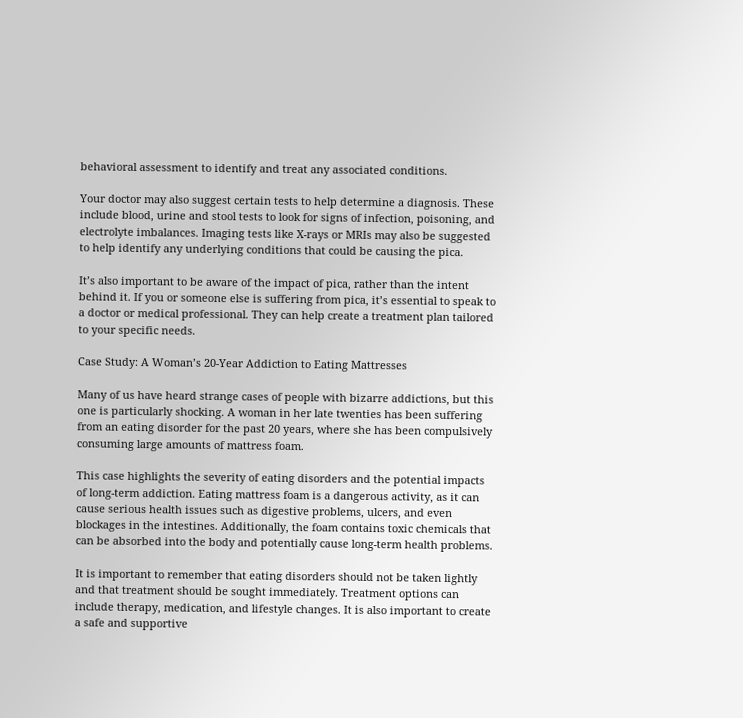behavioral assessment to identify and treat any associated conditions.

Your doctor may also suggest certain tests to help determine a diagnosis. These include blood, urine and stool tests to look for signs of infection, poisoning, and electrolyte imbalances. Imaging tests like X-rays or MRIs may also be suggested to help identify any underlying conditions that could be causing the pica.

It’s also important to be aware of the impact of pica, rather than the intent behind it. If you or someone else is suffering from pica, it’s essential to speak to a doctor or medical professional. They can help create a treatment plan tailored to your specific needs.

Case Study: A Woman’s 20-Year Addiction to Eating Mattresses

Many of us have heard strange cases of people with bizarre addictions, but this one is particularly shocking. A woman in her late twenties has been suffering from an eating disorder for the past 20 years, where she has been compulsively consuming large amounts of mattress foam.

This case highlights the severity of eating disorders and the potential impacts of long-term addiction. Eating mattress foam is a dangerous activity, as it can cause serious health issues such as digestive problems, ulcers, and even blockages in the intestines. Additionally, the foam contains toxic chemicals that can be absorbed into the body and potentially cause long-term health problems.

It is important to remember that eating disorders should not be taken lightly and that treatment should be sought immediately. Treatment options can include therapy, medication, and lifestyle changes. It is also important to create a safe and supportive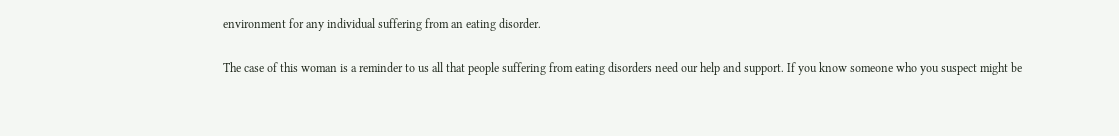environment for any individual suffering from an eating disorder.

The case of this woman is a reminder to us all that people suffering from eating disorders need our help and support. If you know someone who you suspect might be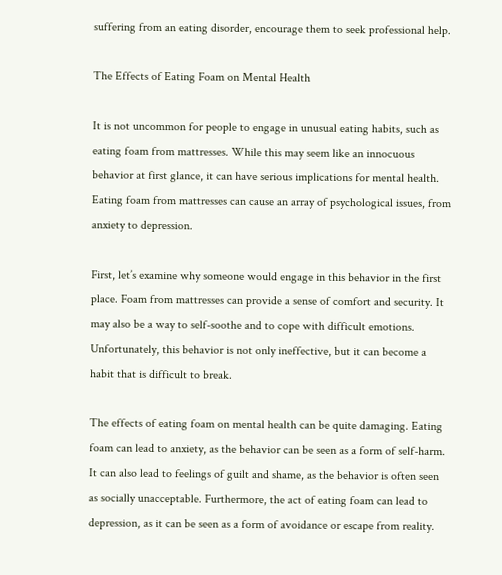suffering from an eating disorder, encourage them to seek professional help.

The Effects of Eating Foam on Mental Health

It is not uncommon for people to engage in unusual eating habits, such as eating foam from mattresses. While this may seem like an innocuous behavior at first glance, it can have serious implications for mental health. Eating foam from mattresses can cause an array of psychological issues, from anxiety to depression.

First, let’s examine why someone would engage in this behavior in the first place. Foam from mattresses can provide a sense of comfort and security. It may also be a way to self-soothe and to cope with difficult emotions. Unfortunately, this behavior is not only ineffective, but it can become a habit that is difficult to break.

The effects of eating foam on mental health can be quite damaging. Eating foam can lead to anxiety, as the behavior can be seen as a form of self-harm. It can also lead to feelings of guilt and shame, as the behavior is often seen as socially unacceptable. Furthermore, the act of eating foam can lead to depression, as it can be seen as a form of avoidance or escape from reality.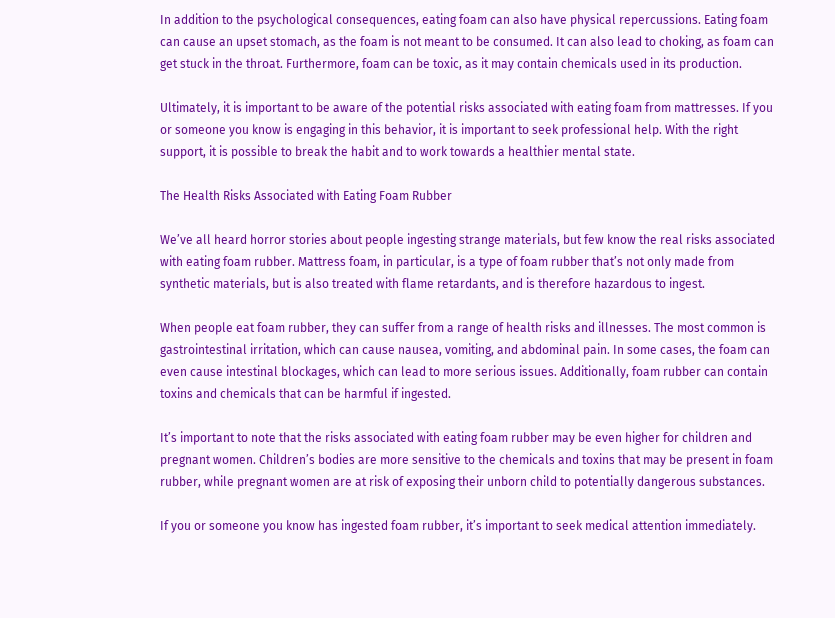In addition to the psychological consequences, eating foam can also have physical repercussions. Eating foam can cause an upset stomach, as the foam is not meant to be consumed. It can also lead to choking, as foam can get stuck in the throat. Furthermore, foam can be toxic, as it may contain chemicals used in its production.

Ultimately, it is important to be aware of the potential risks associated with eating foam from mattresses. If you or someone you know is engaging in this behavior, it is important to seek professional help. With the right support, it is possible to break the habit and to work towards a healthier mental state.

The Health Risks Associated with Eating Foam Rubber

We’ve all heard horror stories about people ingesting strange materials, but few know the real risks associated with eating foam rubber. Mattress foam, in particular, is a type of foam rubber that’s not only made from synthetic materials, but is also treated with flame retardants, and is therefore hazardous to ingest.

When people eat foam rubber, they can suffer from a range of health risks and illnesses. The most common is gastrointestinal irritation, which can cause nausea, vomiting, and abdominal pain. In some cases, the foam can even cause intestinal blockages, which can lead to more serious issues. Additionally, foam rubber can contain toxins and chemicals that can be harmful if ingested.

It’s important to note that the risks associated with eating foam rubber may be even higher for children and pregnant women. Children’s bodies are more sensitive to the chemicals and toxins that may be present in foam rubber, while pregnant women are at risk of exposing their unborn child to potentially dangerous substances.

If you or someone you know has ingested foam rubber, it’s important to seek medical attention immediately.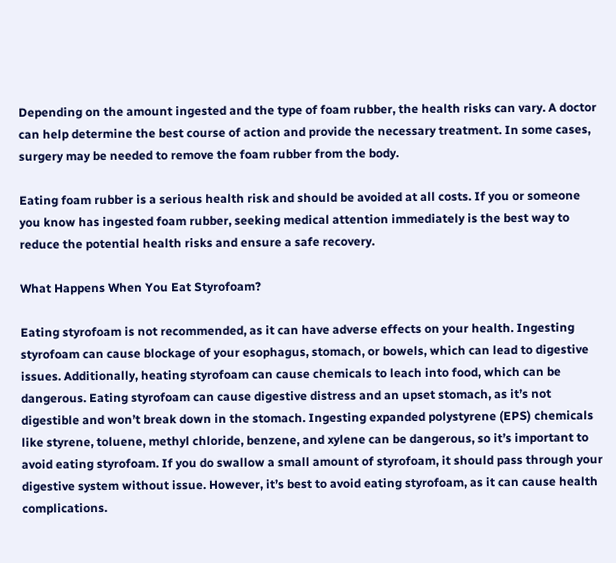Depending on the amount ingested and the type of foam rubber, the health risks can vary. A doctor can help determine the best course of action and provide the necessary treatment. In some cases, surgery may be needed to remove the foam rubber from the body.

Eating foam rubber is a serious health risk and should be avoided at all costs. If you or someone you know has ingested foam rubber, seeking medical attention immediately is the best way to reduce the potential health risks and ensure a safe recovery.

What Happens When You Eat Styrofoam?

Eating styrofoam is not recommended, as it can have adverse effects on your health. Ingesting styrofoam can cause blockage of your esophagus, stomach, or bowels, which can lead to digestive issues. Additionally, heating styrofoam can cause chemicals to leach into food, which can be dangerous. Eating styrofoam can cause digestive distress and an upset stomach, as it’s not digestible and won’t break down in the stomach. Ingesting expanded polystyrene (EPS) chemicals like styrene, toluene, methyl chloride, benzene, and xylene can be dangerous, so it’s important to avoid eating styrofoam. If you do swallow a small amount of styrofoam, it should pass through your digestive system without issue. However, it’s best to avoid eating styrofoam, as it can cause health complications.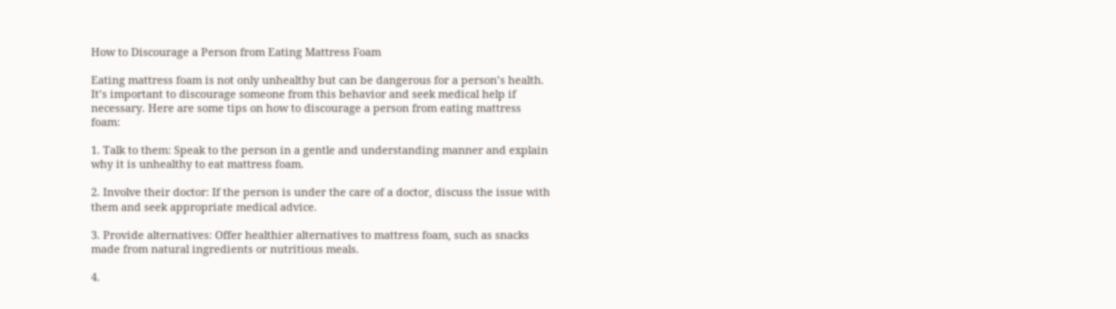How to Discourage a Person from Eating Mattress Foam

Eating mattress foam is not only unhealthy but can be dangerous for a person’s health. It’s important to discourage someone from this behavior and seek medical help if necessary. Here are some tips on how to discourage a person from eating mattress foam:

1. Talk to them: Speak to the person in a gentle and understanding manner and explain why it is unhealthy to eat mattress foam.

2. Involve their doctor: If the person is under the care of a doctor, discuss the issue with them and seek appropriate medical advice.

3. Provide alternatives: Offer healthier alternatives to mattress foam, such as snacks made from natural ingredients or nutritious meals.

4.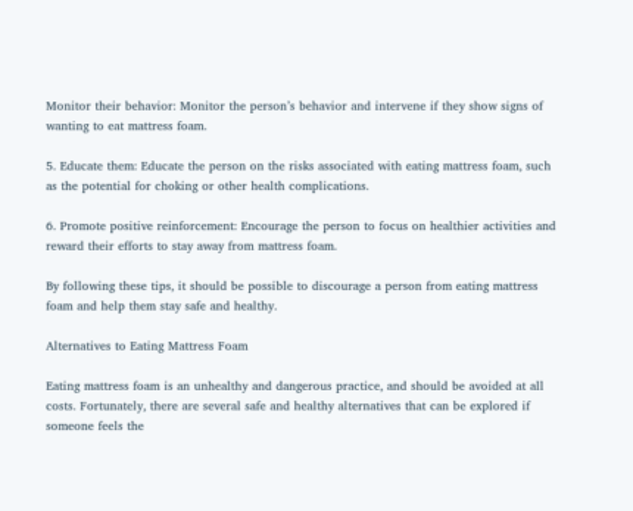Monitor their behavior: Monitor the person’s behavior and intervene if they show signs of wanting to eat mattress foam.

5. Educate them: Educate the person on the risks associated with eating mattress foam, such as the potential for choking or other health complications.

6. Promote positive reinforcement: Encourage the person to focus on healthier activities and reward their efforts to stay away from mattress foam.

By following these tips, it should be possible to discourage a person from eating mattress foam and help them stay safe and healthy.

Alternatives to Eating Mattress Foam

Eating mattress foam is an unhealthy and dangerous practice, and should be avoided at all costs. Fortunately, there are several safe and healthy alternatives that can be explored if someone feels the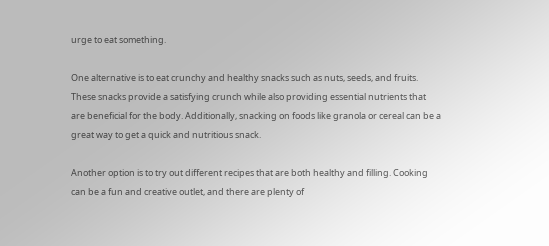urge to eat something.

One alternative is to eat crunchy and healthy snacks such as nuts, seeds, and fruits. These snacks provide a satisfying crunch while also providing essential nutrients that are beneficial for the body. Additionally, snacking on foods like granola or cereal can be a great way to get a quick and nutritious snack.

Another option is to try out different recipes that are both healthy and filling. Cooking can be a fun and creative outlet, and there are plenty of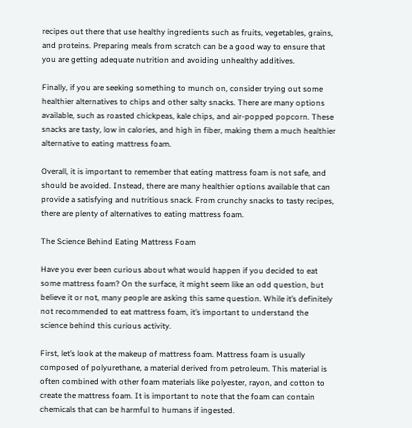recipes out there that use healthy ingredients such as fruits, vegetables, grains, and proteins. Preparing meals from scratch can be a good way to ensure that you are getting adequate nutrition and avoiding unhealthy additives.

Finally, if you are seeking something to munch on, consider trying out some healthier alternatives to chips and other salty snacks. There are many options available, such as roasted chickpeas, kale chips, and air-popped popcorn. These snacks are tasty, low in calories, and high in fiber, making them a much healthier alternative to eating mattress foam.

Overall, it is important to remember that eating mattress foam is not safe, and should be avoided. Instead, there are many healthier options available that can provide a satisfying and nutritious snack. From crunchy snacks to tasty recipes, there are plenty of alternatives to eating mattress foam.

The Science Behind Eating Mattress Foam

Have you ever been curious about what would happen if you decided to eat some mattress foam? On the surface, it might seem like an odd question, but believe it or not, many people are asking this same question. While it’s definitely not recommended to eat mattress foam, it’s important to understand the science behind this curious activity.

First, let’s look at the makeup of mattress foam. Mattress foam is usually composed of polyurethane, a material derived from petroleum. This material is often combined with other foam materials like polyester, rayon, and cotton to create the mattress foam. It is important to note that the foam can contain chemicals that can be harmful to humans if ingested.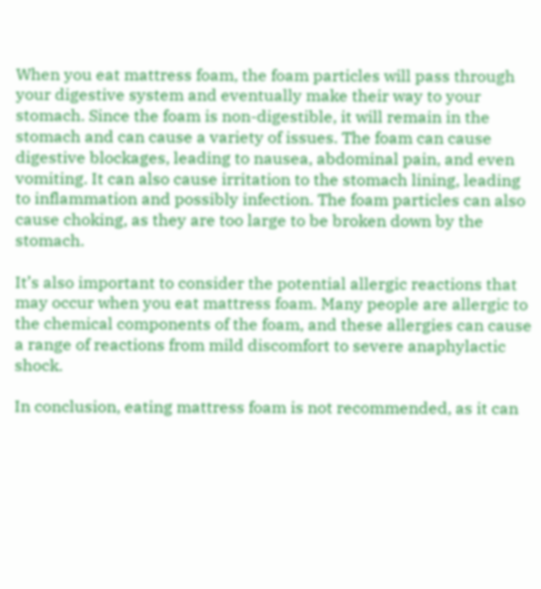When you eat mattress foam, the foam particles will pass through your digestive system and eventually make their way to your stomach. Since the foam is non-digestible, it will remain in the stomach and can cause a variety of issues. The foam can cause digestive blockages, leading to nausea, abdominal pain, and even vomiting. It can also cause irritation to the stomach lining, leading to inflammation and possibly infection. The foam particles can also cause choking, as they are too large to be broken down by the stomach.

It’s also important to consider the potential allergic reactions that may occur when you eat mattress foam. Many people are allergic to the chemical components of the foam, and these allergies can cause a range of reactions from mild discomfort to severe anaphylactic shock.

In conclusion, eating mattress foam is not recommended, as it can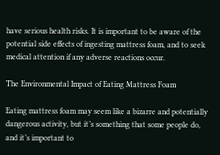have serious health risks. It is important to be aware of the potential side effects of ingesting mattress foam, and to seek medical attention if any adverse reactions occur.

The Environmental Impact of Eating Mattress Foam

Eating mattress foam may seem like a bizarre and potentially dangerous activity, but it’s something that some people do, and it’s important to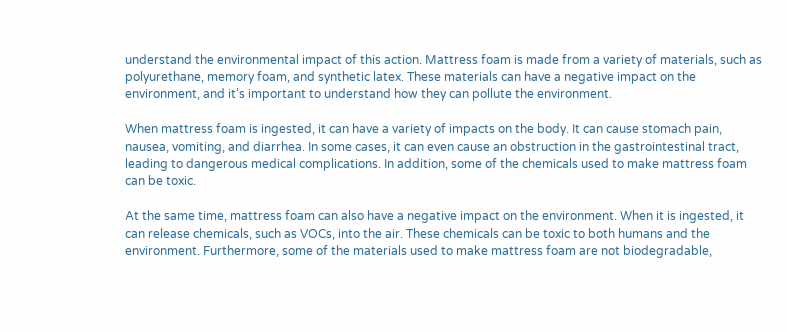understand the environmental impact of this action. Mattress foam is made from a variety of materials, such as polyurethane, memory foam, and synthetic latex. These materials can have a negative impact on the environment, and it’s important to understand how they can pollute the environment.

When mattress foam is ingested, it can have a variety of impacts on the body. It can cause stomach pain, nausea, vomiting, and diarrhea. In some cases, it can even cause an obstruction in the gastrointestinal tract, leading to dangerous medical complications. In addition, some of the chemicals used to make mattress foam can be toxic.

At the same time, mattress foam can also have a negative impact on the environment. When it is ingested, it can release chemicals, such as VOCs, into the air. These chemicals can be toxic to both humans and the environment. Furthermore, some of the materials used to make mattress foam are not biodegradable,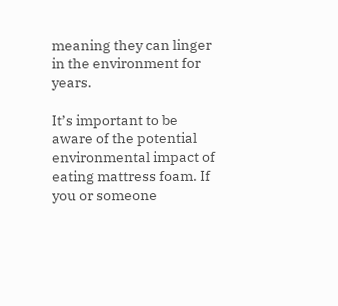meaning they can linger in the environment for years.

It’s important to be aware of the potential environmental impact of eating mattress foam. If you or someone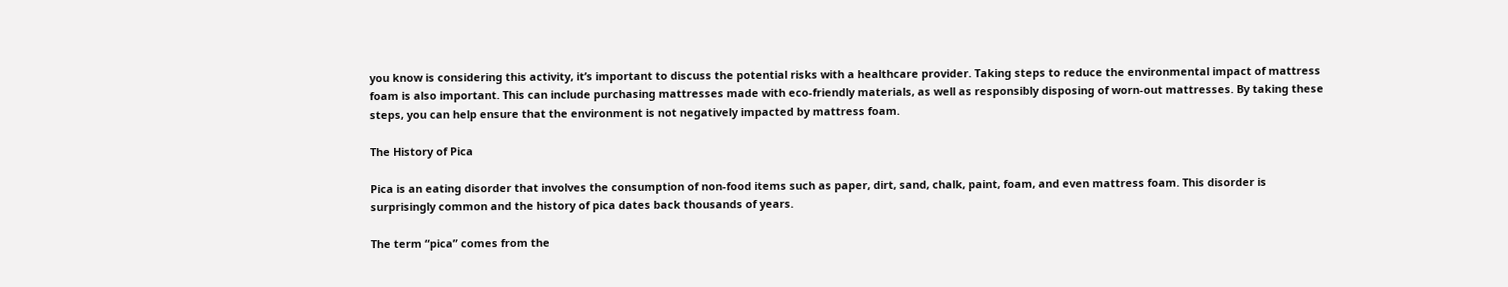you know is considering this activity, it’s important to discuss the potential risks with a healthcare provider. Taking steps to reduce the environmental impact of mattress foam is also important. This can include purchasing mattresses made with eco-friendly materials, as well as responsibly disposing of worn-out mattresses. By taking these steps, you can help ensure that the environment is not negatively impacted by mattress foam.

The History of Pica

Pica is an eating disorder that involves the consumption of non-food items such as paper, dirt, sand, chalk, paint, foam, and even mattress foam. This disorder is surprisingly common and the history of pica dates back thousands of years.

The term “pica” comes from the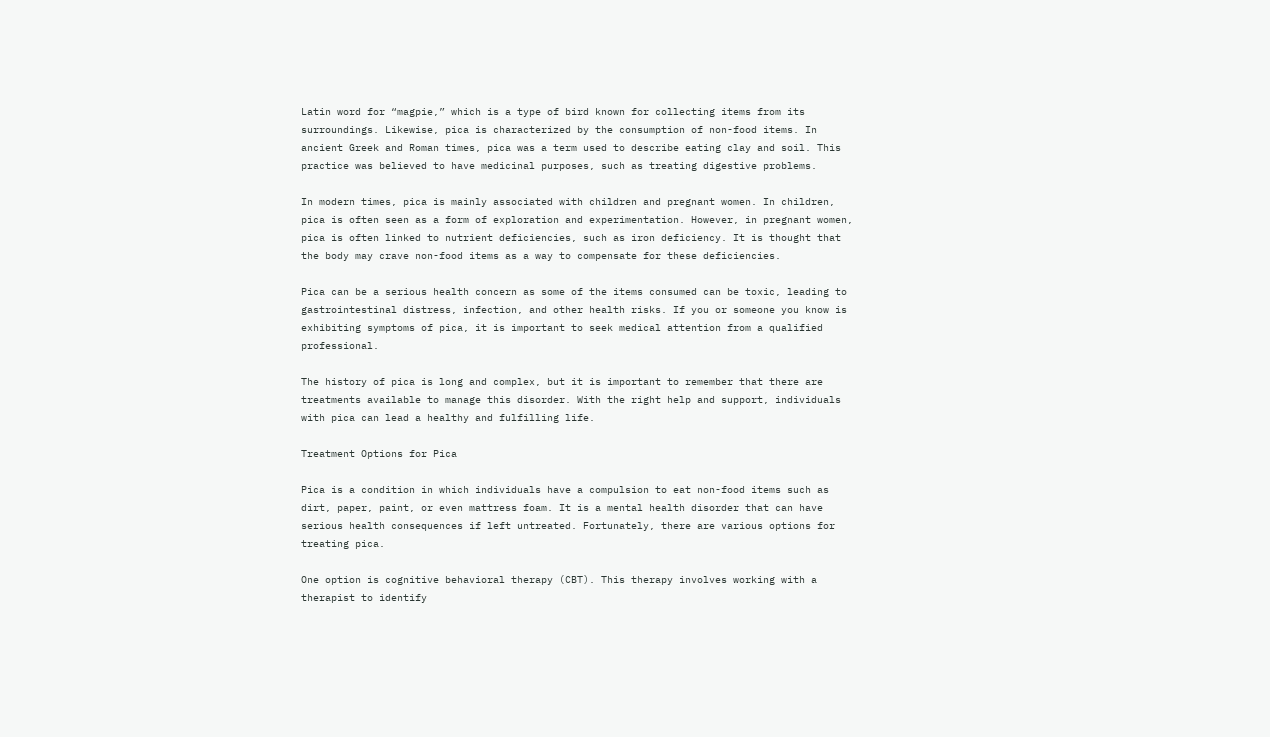Latin word for “magpie,” which is a type of bird known for collecting items from its surroundings. Likewise, pica is characterized by the consumption of non-food items. In ancient Greek and Roman times, pica was a term used to describe eating clay and soil. This practice was believed to have medicinal purposes, such as treating digestive problems.

In modern times, pica is mainly associated with children and pregnant women. In children, pica is often seen as a form of exploration and experimentation. However, in pregnant women, pica is often linked to nutrient deficiencies, such as iron deficiency. It is thought that the body may crave non-food items as a way to compensate for these deficiencies.

Pica can be a serious health concern as some of the items consumed can be toxic, leading to gastrointestinal distress, infection, and other health risks. If you or someone you know is exhibiting symptoms of pica, it is important to seek medical attention from a qualified professional.

The history of pica is long and complex, but it is important to remember that there are treatments available to manage this disorder. With the right help and support, individuals with pica can lead a healthy and fulfilling life.

Treatment Options for Pica

Pica is a condition in which individuals have a compulsion to eat non-food items such as dirt, paper, paint, or even mattress foam. It is a mental health disorder that can have serious health consequences if left untreated. Fortunately, there are various options for treating pica.

One option is cognitive behavioral therapy (CBT). This therapy involves working with a therapist to identify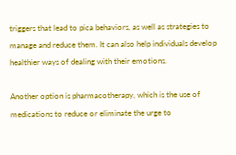triggers that lead to pica behaviors, as well as strategies to manage and reduce them. It can also help individuals develop healthier ways of dealing with their emotions.

Another option is pharmacotherapy, which is the use of medications to reduce or eliminate the urge to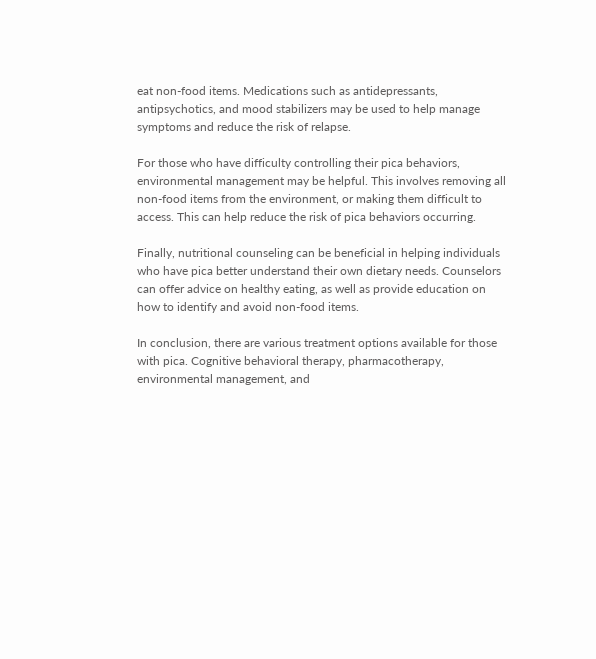eat non-food items. Medications such as antidepressants, antipsychotics, and mood stabilizers may be used to help manage symptoms and reduce the risk of relapse.

For those who have difficulty controlling their pica behaviors, environmental management may be helpful. This involves removing all non-food items from the environment, or making them difficult to access. This can help reduce the risk of pica behaviors occurring.

Finally, nutritional counseling can be beneficial in helping individuals who have pica better understand their own dietary needs. Counselors can offer advice on healthy eating, as well as provide education on how to identify and avoid non-food items.

In conclusion, there are various treatment options available for those with pica. Cognitive behavioral therapy, pharmacotherapy, environmental management, and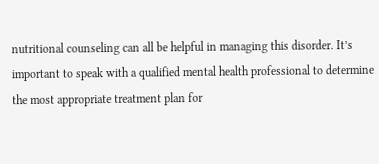nutritional counseling can all be helpful in managing this disorder. It’s important to speak with a qualified mental health professional to determine the most appropriate treatment plan for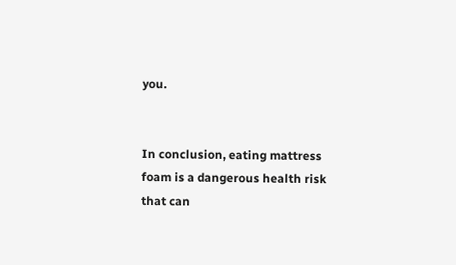you.


In conclusion, eating mattress foam is a dangerous health risk that can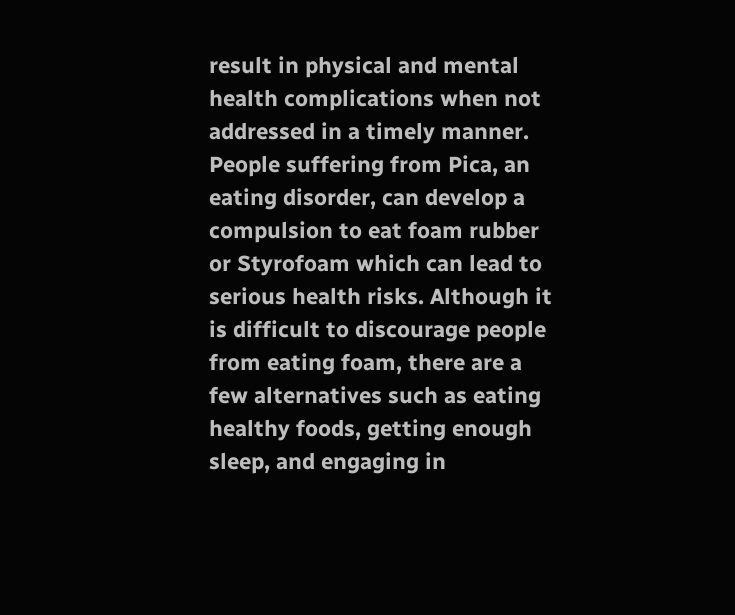result in physical and mental health complications when not addressed in a timely manner. People suffering from Pica, an eating disorder, can develop a compulsion to eat foam rubber or Styrofoam which can lead to serious health risks. Although it is difficult to discourage people from eating foam, there are a few alternatives such as eating healthy foods, getting enough sleep, and engaging in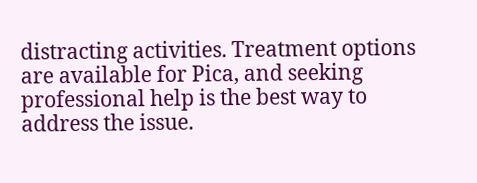distracting activities. Treatment options are available for Pica, and seeking professional help is the best way to address the issue.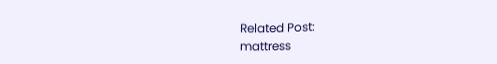Related Post:
mattress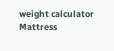weight calculator
Mattress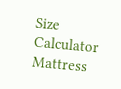Size Calculator
Mattress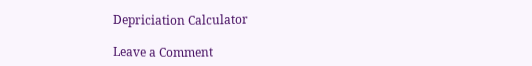Depriciation Calculator

Leave a Comment